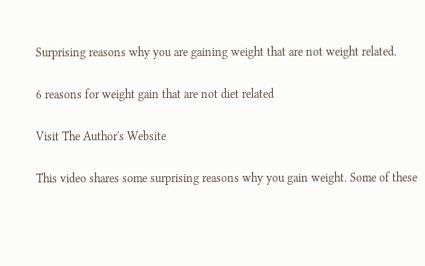Surprising reasons why you are gaining weight that are not weight related.

6 reasons for weight gain that are not diet related

Visit The Author's Website

This video shares some surprising reasons why you gain weight. Some of these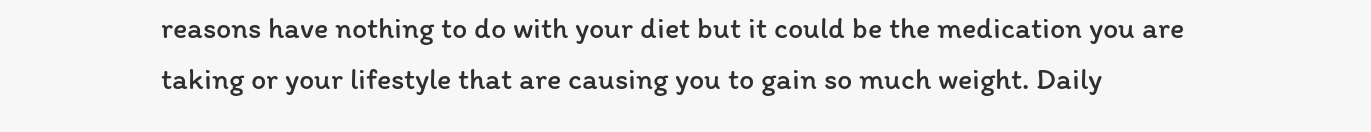reasons have nothing to do with your diet but it could be the medication you are taking or your lifestyle that are causing you to gain so much weight. Daily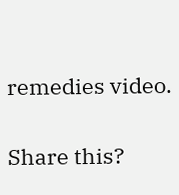remedies video.

Share this?